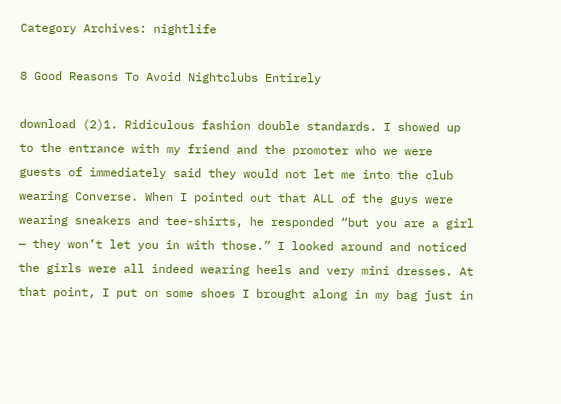Category Archives: nightlife

8 Good Reasons To Avoid Nightclubs Entirely

download (2)1. Ridiculous fashion double standards. I showed up to the entrance with my friend and the promoter who we were guests of immediately said they would not let me into the club wearing Converse. When I pointed out that ALL of the guys were wearing sneakers and tee-shirts, he responded “but you are a girl — they won’t let you in with those.” I looked around and noticed the girls were all indeed wearing heels and very mini dresses. At that point, I put on some shoes I brought along in my bag just in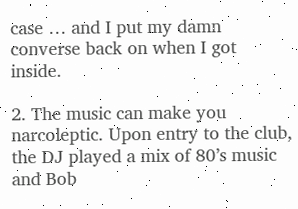case … and I put my damn converse back on when I got inside.

2. The music can make you narcoleptic. Upon entry to the club, the DJ played a mix of 80’s music and Bob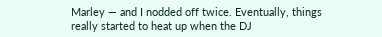Marley — and I nodded off twice. Eventually, things really started to heat up when the DJ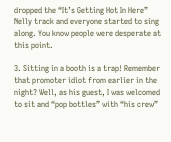dropped the “It’s Getting Hot In Here” Nelly track and everyone started to sing along. You know people were desperate at this point.

3. Sitting in a booth is a trap! Remember that promoter idiot from earlier in the night? Well, as his guest, I was welcomed to sit and “pop bottles” with “his crew”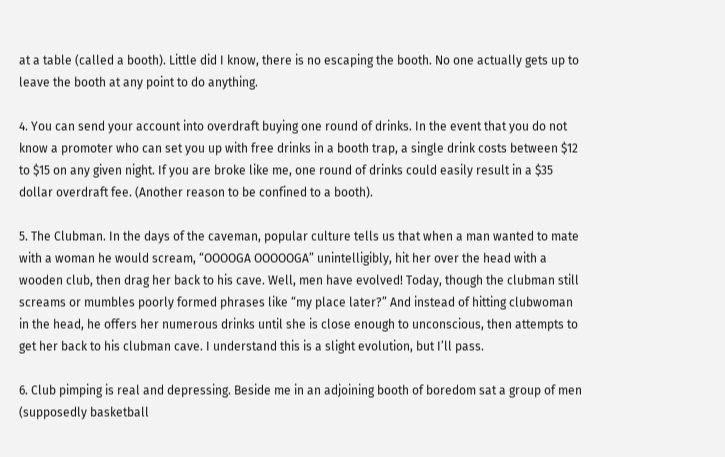at a table (called a booth). Little did I know, there is no escaping the booth. No one actually gets up to leave the booth at any point to do anything.

4. You can send your account into overdraft buying one round of drinks. In the event that you do not know a promoter who can set you up with free drinks in a booth trap, a single drink costs between $12 to $15 on any given night. If you are broke like me, one round of drinks could easily result in a $35 dollar overdraft fee. (Another reason to be confined to a booth).

5. The Clubman. In the days of the caveman, popular culture tells us that when a man wanted to mate with a woman he would scream, “OOOOGA OOOOOGA” unintelligibly, hit her over the head with a wooden club, then drag her back to his cave. Well, men have evolved! Today, though the clubman still screams or mumbles poorly formed phrases like “my place later?” And instead of hitting clubwoman in the head, he offers her numerous drinks until she is close enough to unconscious, then attempts to get her back to his clubman cave. I understand this is a slight evolution, but I’ll pass.

6. Club pimping is real and depressing. Beside me in an adjoining booth of boredom sat a group of men (supposedly basketball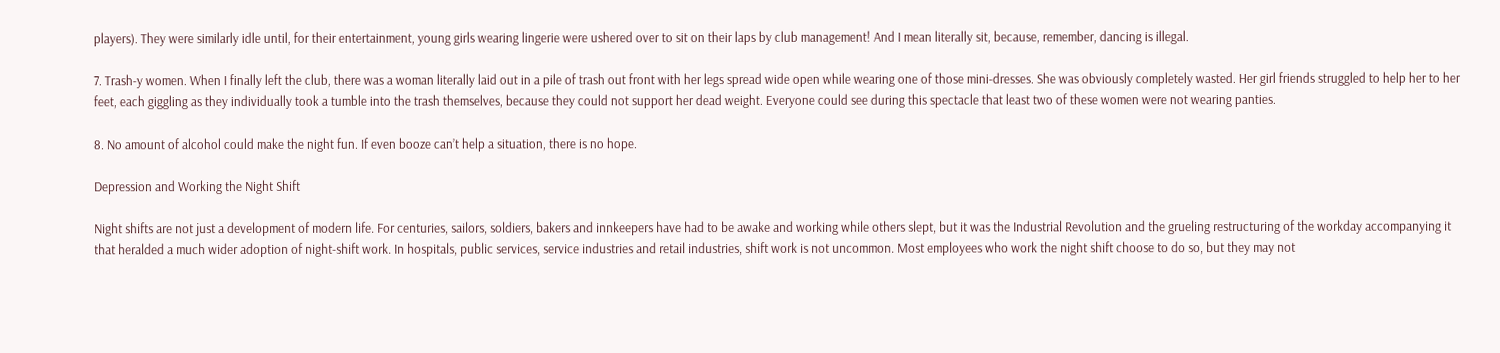players). They were similarly idle until, for their entertainment, young girls wearing lingerie were ushered over to sit on their laps by club management! And I mean literally sit, because, remember, dancing is illegal.

7. Trash-y women. When I finally left the club, there was a woman literally laid out in a pile of trash out front with her legs spread wide open while wearing one of those mini-dresses. She was obviously completely wasted. Her girl friends struggled to help her to her feet, each giggling as they individually took a tumble into the trash themselves, because they could not support her dead weight. Everyone could see during this spectacle that least two of these women were not wearing panties.

8. No amount of alcohol could make the night fun. If even booze can’t help a situation, there is no hope.

Depression and Working the Night Shift

Night shifts are not just a development of modern life. For centuries, sailors, soldiers, bakers and innkeepers have had to be awake and working while others slept, but it was the Industrial Revolution and the grueling restructuring of the workday accompanying it that heralded a much wider adoption of night-shift work. In hospitals, public services, service industries and retail industries, shift work is not uncommon. Most employees who work the night shift choose to do so, but they may not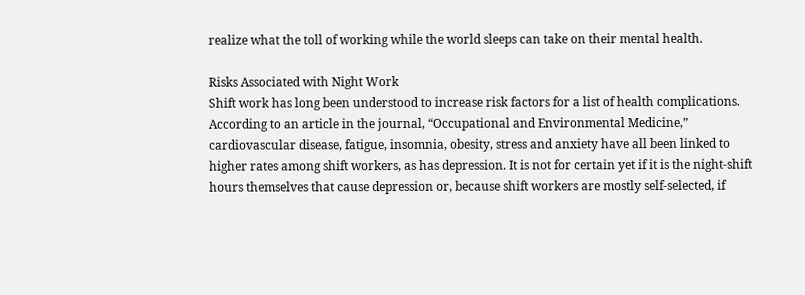realize what the toll of working while the world sleeps can take on their mental health.

Risks Associated with Night Work
Shift work has long been understood to increase risk factors for a list of health complications. According to an article in the journal, “Occupational and Environmental Medicine,” cardiovascular disease, fatigue, insomnia, obesity, stress and anxiety have all been linked to higher rates among shift workers, as has depression. It is not for certain yet if it is the night-shift hours themselves that cause depression or, because shift workers are mostly self-selected, if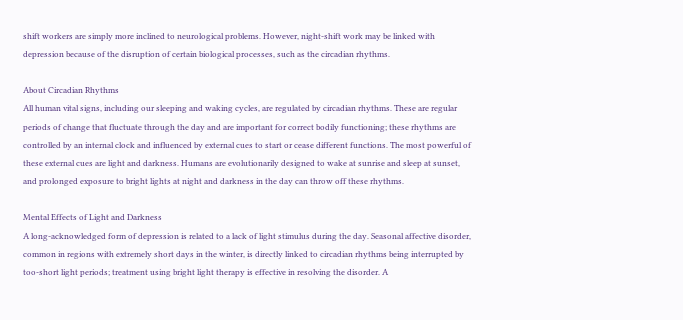shift workers are simply more inclined to neurological problems. However, night-shift work may be linked with depression because of the disruption of certain biological processes, such as the circadian rhythms.

About Circadian Rhythms
All human vital signs, including our sleeping and waking cycles, are regulated by circadian rhythms. These are regular periods of change that fluctuate through the day and are important for correct bodily functioning; these rhythms are controlled by an internal clock and influenced by external cues to start or cease different functions. The most powerful of these external cues are light and darkness. Humans are evolutionarily designed to wake at sunrise and sleep at sunset, and prolonged exposure to bright lights at night and darkness in the day can throw off these rhythms.

Mental Effects of Light and Darkness
A long-acknowledged form of depression is related to a lack of light stimulus during the day. Seasonal affective disorder, common in regions with extremely short days in the winter, is directly linked to circadian rhythms being interrupted by too-short light periods; treatment using bright light therapy is effective in resolving the disorder. A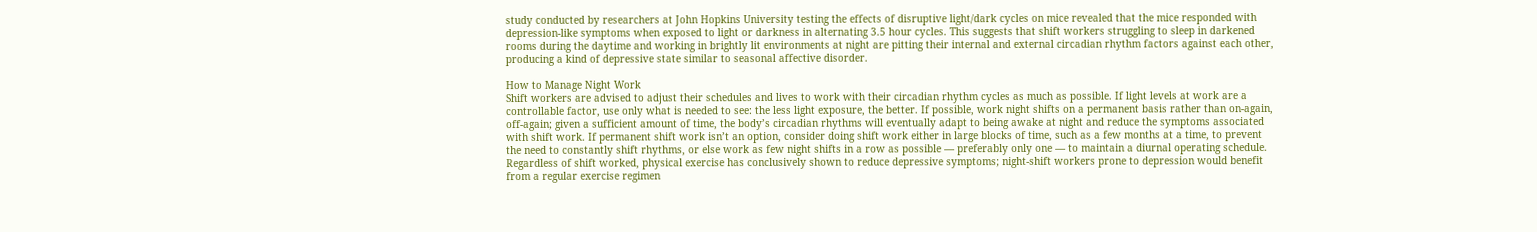study conducted by researchers at John Hopkins University testing the effects of disruptive light/dark cycles on mice revealed that the mice responded with depression-like symptoms when exposed to light or darkness in alternating 3.5 hour cycles. This suggests that shift workers struggling to sleep in darkened rooms during the daytime and working in brightly lit environments at night are pitting their internal and external circadian rhythm factors against each other, producing a kind of depressive state similar to seasonal affective disorder.

How to Manage Night Work
Shift workers are advised to adjust their schedules and lives to work with their circadian rhythm cycles as much as possible. If light levels at work are a controllable factor, use only what is needed to see: the less light exposure, the better. If possible, work night shifts on a permanent basis rather than on-again, off-again; given a sufficient amount of time, the body’s circadian rhythms will eventually adapt to being awake at night and reduce the symptoms associated with shift work. If permanent shift work isn’t an option, consider doing shift work either in large blocks of time, such as a few months at a time, to prevent the need to constantly shift rhythms, or else work as few night shifts in a row as possible — preferably only one — to maintain a diurnal operating schedule. Regardless of shift worked, physical exercise has conclusively shown to reduce depressive symptoms; night-shift workers prone to depression would benefit from a regular exercise regimen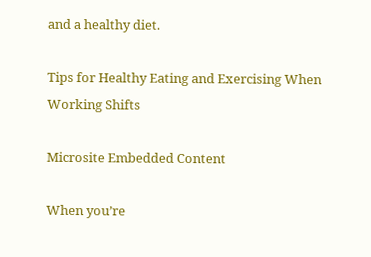and a healthy diet.

Tips for Healthy Eating and Exercising When Working Shifts

Microsite Embedded Content

When you’re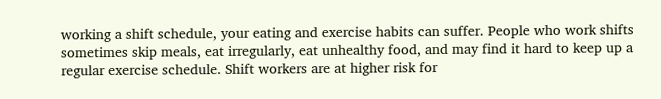working a shift schedule, your eating and exercise habits can suffer. People who work shifts sometimes skip meals, eat irregularly, eat unhealthy food, and may find it hard to keep up a regular exercise schedule. Shift workers are at higher risk for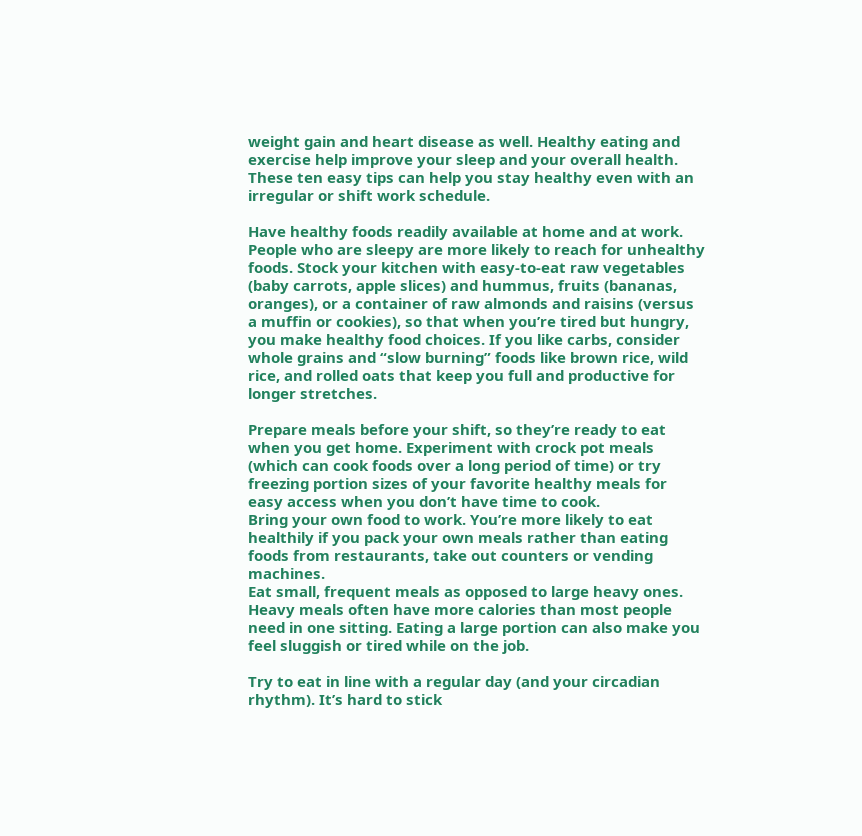weight gain and heart disease as well. Healthy eating and exercise help improve your sleep and your overall health. These ten easy tips can help you stay healthy even with an irregular or shift work schedule.

Have healthy foods readily available at home and at work. People who are sleepy are more likely to reach for unhealthy foods. Stock your kitchen with easy-to-eat raw vegetables (baby carrots, apple slices) and hummus, fruits (bananas, oranges), or a container of raw almonds and raisins (versus a muffin or cookies), so that when you’re tired but hungry, you make healthy food choices. If you like carbs, consider whole grains and “slow burning” foods like brown rice, wild rice, and rolled oats that keep you full and productive for longer stretches.

Prepare meals before your shift, so they’re ready to eat when you get home. Experiment with crock pot meals (which can cook foods over a long period of time) or try freezing portion sizes of your favorite healthy meals for easy access when you don’t have time to cook.
Bring your own food to work. You’re more likely to eat healthily if you pack your own meals rather than eating foods from restaurants, take out counters or vending machines.
Eat small, frequent meals as opposed to large heavy ones. Heavy meals often have more calories than most people need in one sitting. Eating a large portion can also make you feel sluggish or tired while on the job.

Try to eat in line with a regular day (and your circadian rhythm). It’s hard to stick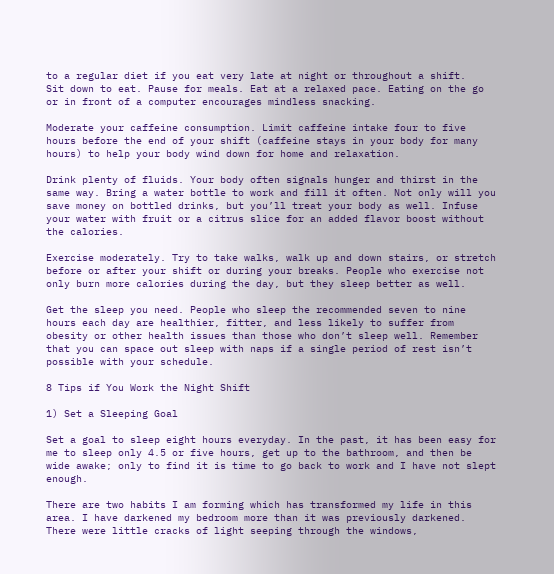to a regular diet if you eat very late at night or throughout a shift.
Sit down to eat. Pause for meals. Eat at a relaxed pace. Eating on the go or in front of a computer encourages mindless snacking.

Moderate your caffeine consumption. Limit caffeine intake four to five hours before the end of your shift (caffeine stays in your body for many hours) to help your body wind down for home and relaxation.

Drink plenty of fluids. Your body often signals hunger and thirst in the same way. Bring a water bottle to work and fill it often. Not only will you save money on bottled drinks, but you’ll treat your body as well. Infuse your water with fruit or a citrus slice for an added flavor boost without the calories.

Exercise moderately. Try to take walks, walk up and down stairs, or stretch before or after your shift or during your breaks. People who exercise not only burn more calories during the day, but they sleep better as well.

Get the sleep you need. People who sleep the recommended seven to nine hours each day are healthier, fitter, and less likely to suffer from obesity or other health issues than those who don’t sleep well. Remember that you can space out sleep with naps if a single period of rest isn’t possible with your schedule.

8 Tips if You Work the Night Shift

1) Set a Sleeping Goal

Set a goal to sleep eight hours everyday. In the past, it has been easy for me to sleep only 4.5 or five hours, get up to the bathroom, and then be wide awake; only to find it is time to go back to work and I have not slept enough.

There are two habits I am forming which has transformed my life in this area. I have darkened my bedroom more than it was previously darkened. There were little cracks of light seeping through the windows,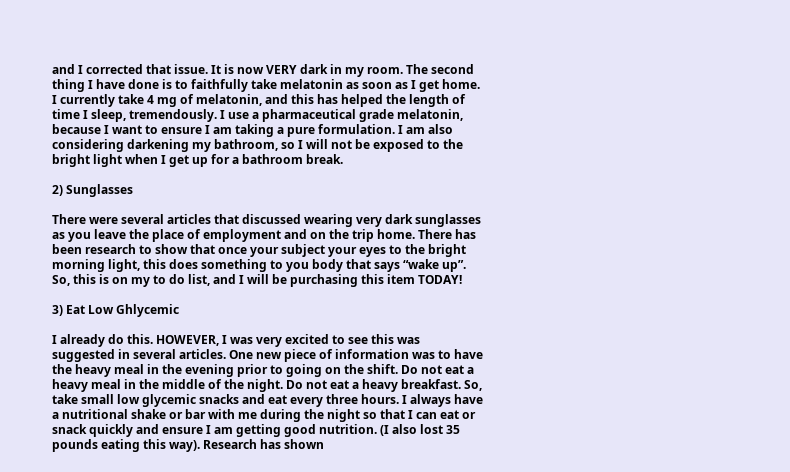and I corrected that issue. It is now VERY dark in my room. The second thing I have done is to faithfully take melatonin as soon as I get home. I currently take 4 mg of melatonin, and this has helped the length of time I sleep, tremendously. I use a pharmaceutical grade melatonin, because I want to ensure I am taking a pure formulation. I am also considering darkening my bathroom, so I will not be exposed to the bright light when I get up for a bathroom break.

2) Sunglasses

There were several articles that discussed wearing very dark sunglasses as you leave the place of employment and on the trip home. There has been research to show that once your subject your eyes to the bright morning light, this does something to you body that says “wake up”. So, this is on my to do list, and I will be purchasing this item TODAY!

3) Eat Low Ghlycemic

I already do this. HOWEVER, I was very excited to see this was suggested in several articles. One new piece of information was to have the heavy meal in the evening prior to going on the shift. Do not eat a heavy meal in the middle of the night. Do not eat a heavy breakfast. So, take small low glycemic snacks and eat every three hours. I always have a nutritional shake or bar with me during the night so that I can eat or snack quickly and ensure I am getting good nutrition. (I also lost 35 pounds eating this way). Research has shown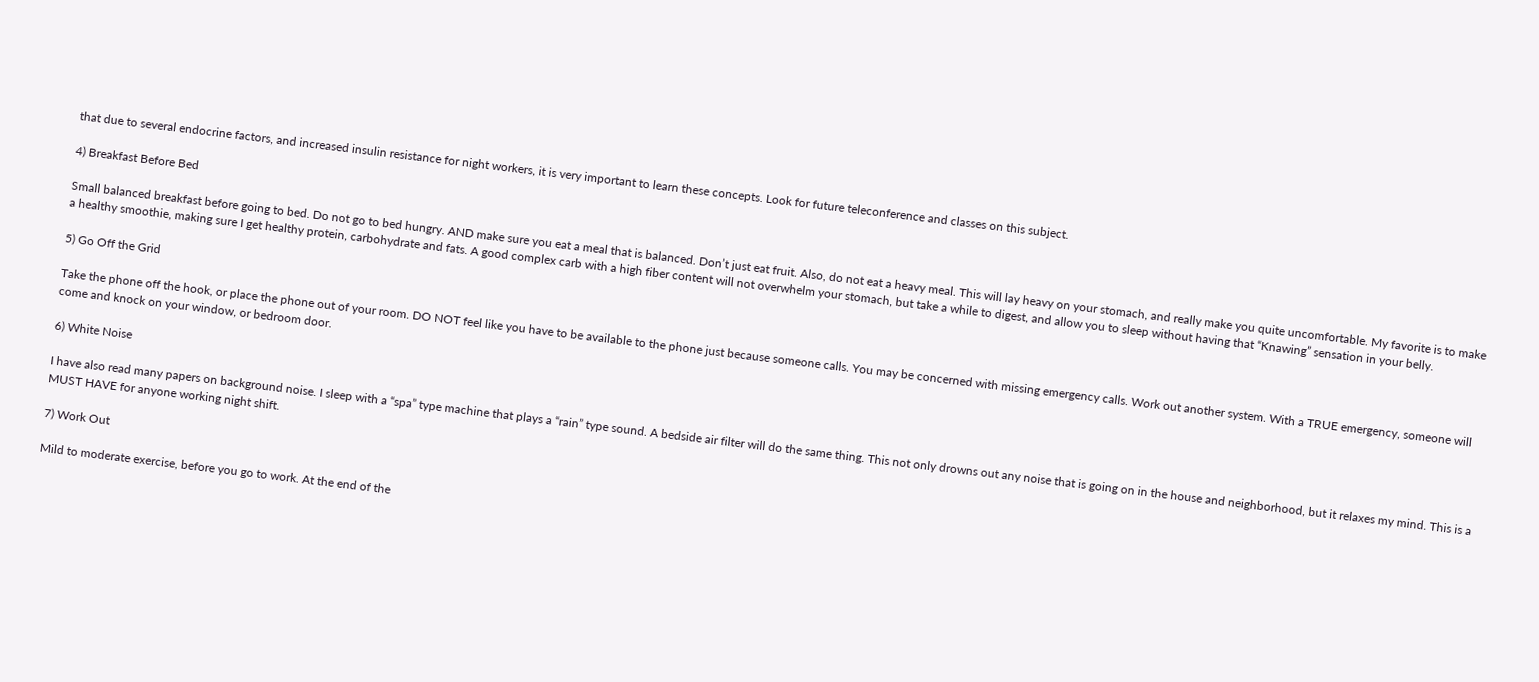that due to several endocrine factors, and increased insulin resistance for night workers, it is very important to learn these concepts. Look for future teleconference and classes on this subject.

4) Breakfast Before Bed

Small balanced breakfast before going to bed. Do not go to bed hungry. AND make sure you eat a meal that is balanced. Don’t just eat fruit. Also, do not eat a heavy meal. This will lay heavy on your stomach, and really make you quite uncomfortable. My favorite is to make a healthy smoothie, making sure I get healthy protein, carbohydrate and fats. A good complex carb with a high fiber content will not overwhelm your stomach, but take a while to digest, and allow you to sleep without having that “Knawing” sensation in your belly.

5) Go Off the Grid

Take the phone off the hook, or place the phone out of your room. DO NOT feel like you have to be available to the phone just because someone calls. You may be concerned with missing emergency calls. Work out another system. With a TRUE emergency, someone will come and knock on your window, or bedroom door.

6) White Noise

I have also read many papers on background noise. I sleep with a “spa” type machine that plays a “rain” type sound. A bedside air filter will do the same thing. This not only drowns out any noise that is going on in the house and neighborhood, but it relaxes my mind. This is a MUST HAVE for anyone working night shift.

7) Work Out

Mild to moderate exercise, before you go to work. At the end of the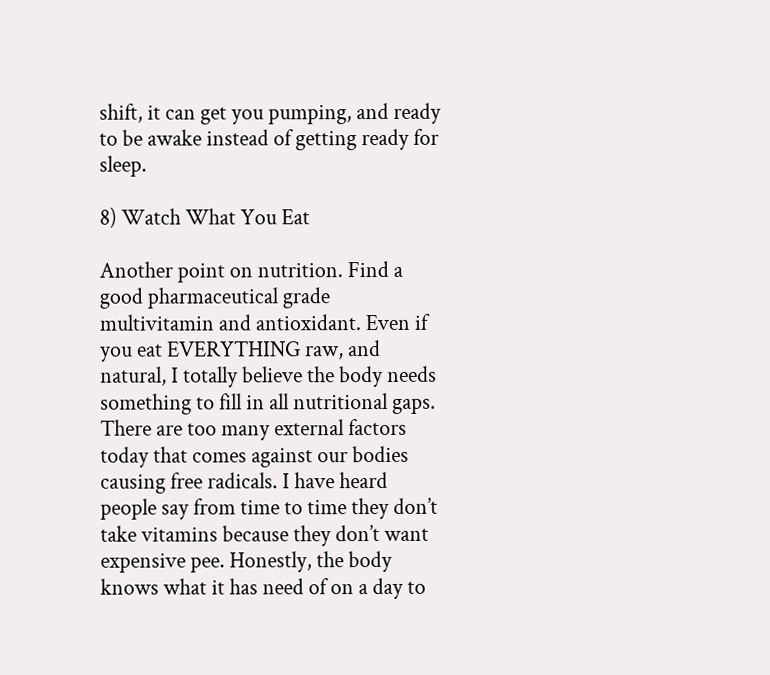shift, it can get you pumping, and ready to be awake instead of getting ready for sleep.

8) Watch What You Eat

Another point on nutrition. Find a good pharmaceutical grade multivitamin and antioxidant. Even if you eat EVERYTHING raw, and natural, I totally believe the body needs something to fill in all nutritional gaps. There are too many external factors today that comes against our bodies causing free radicals. I have heard people say from time to time they don’t take vitamins because they don’t want expensive pee. Honestly, the body knows what it has need of on a day to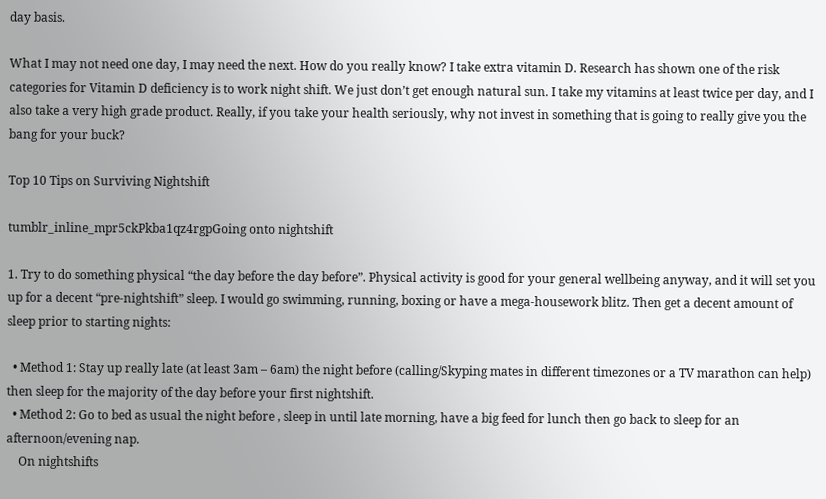day basis.

What I may not need one day, I may need the next. How do you really know? I take extra vitamin D. Research has shown one of the risk categories for Vitamin D deficiency is to work night shift. We just don’t get enough natural sun. I take my vitamins at least twice per day, and I also take a very high grade product. Really, if you take your health seriously, why not invest in something that is going to really give you the bang for your buck?

Top 10 Tips on Surviving Nightshift

tumblr_inline_mpr5ckPkba1qz4rgpGoing onto nightshift

1. Try to do something physical “the day before the day before”. Physical activity is good for your general wellbeing anyway, and it will set you up for a decent “pre-nightshift” sleep. I would go swimming, running, boxing or have a mega-housework blitz. Then get a decent amount of sleep prior to starting nights:

  • Method 1: Stay up really late (at least 3am – 6am) the night before (calling/Skyping mates in different timezones or a TV marathon can help) then sleep for the majority of the day before your first nightshift.
  • Method 2: Go to bed as usual the night before , sleep in until late morning, have a big feed for lunch then go back to sleep for an afternoon/evening nap.
    On nightshifts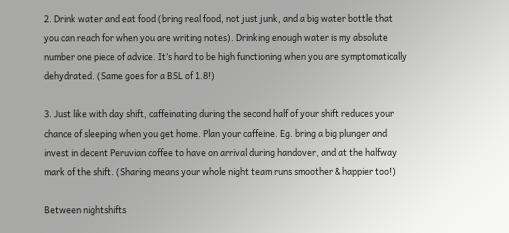2. Drink water and eat food (bring real food, not just junk, and a big water bottle that you can reach for when you are writing notes). Drinking enough water is my absolute number one piece of advice. It’s hard to be high functioning when you are symptomatically dehydrated. (Same goes for a BSL of 1.8!)

3. Just like with day shift, caffeinating during the second half of your shift reduces your chance of sleeping when you get home. Plan your caffeine. Eg. bring a big plunger and invest in decent Peruvian coffee to have on arrival during handover, and at the halfway mark of the shift. (Sharing means your whole night team runs smoother & happier too!)

Between nightshifts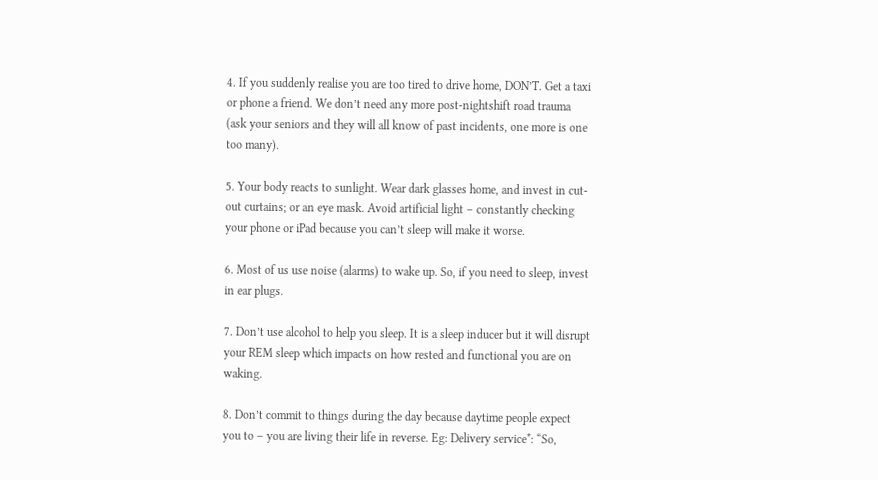4. If you suddenly realise you are too tired to drive home, DON’T. Get a taxi or phone a friend. We don’t need any more post-nightshift road trauma (ask your seniors and they will all know of past incidents, one more is one too many).

5. Your body reacts to sunlight. Wear dark glasses home, and invest in cut-out curtains; or an eye mask. Avoid artificial light – constantly checking your phone or iPad because you can’t sleep will make it worse.

6. Most of us use noise (alarms) to wake up. So, if you need to sleep, invest in ear plugs.

7. Don’t use alcohol to help you sleep. It is a sleep inducer but it will disrupt your REM sleep which impacts on how rested and functional you are on waking.

8. Don’t commit to things during the day because daytime people expect you to – you are living their life in reverse. Eg: Delivery service*: “So,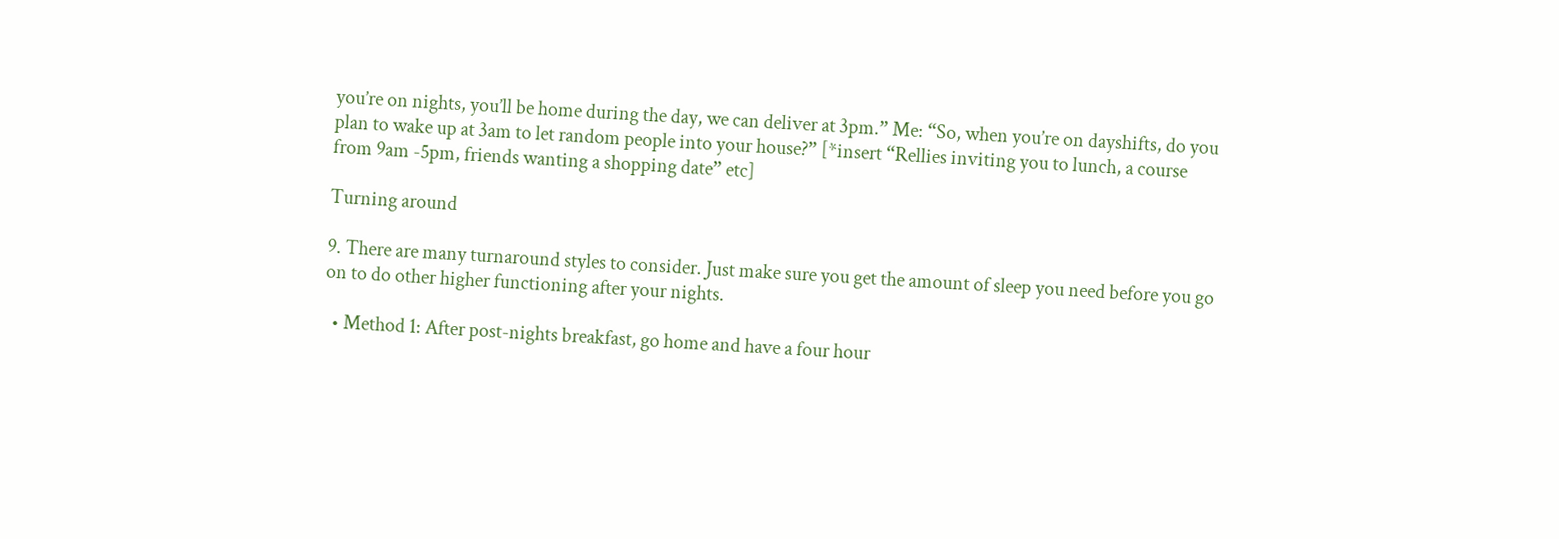you’re on nights, you’ll be home during the day, we can deliver at 3pm.” Me: “So, when you’re on dayshifts, do you plan to wake up at 3am to let random people into your house?” [*insert “Rellies inviting you to lunch, a course from 9am -5pm, friends wanting a shopping date” etc]

Turning around

9. There are many turnaround styles to consider. Just make sure you get the amount of sleep you need before you go on to do other higher functioning after your nights.

  • Method 1: After post-nights breakfast, go home and have a four hour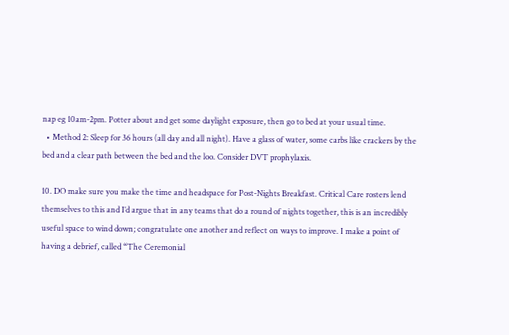nap eg 10am-2pm. Potter about and get some daylight exposure, then go to bed at your usual time.
  • Method 2: Sleep for 36 hours (all day and all night). Have a glass of water, some carbs like crackers by the bed and a clear path between the bed and the loo. Consider DVT prophylaxis.

10. DO make sure you make the time and headspace for Post-Nights Breakfast. Critical Care rosters lend themselves to this and I’d argue that in any teams that do a round of nights together, this is an incredibly useful space to wind down; congratulate one another and reflect on ways to improve. I make a point of having a debrief, called “The Ceremonial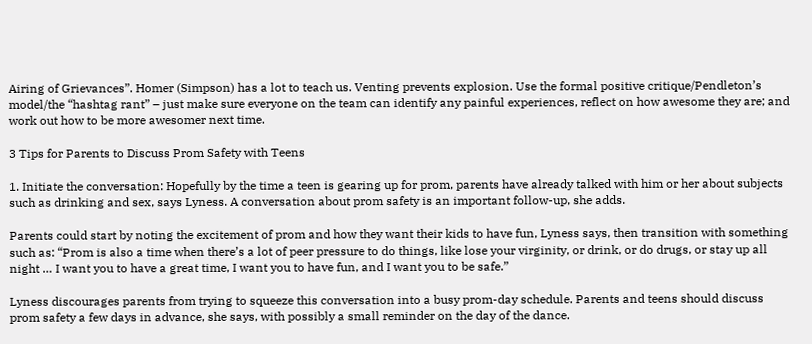Airing of Grievances”. Homer (Simpson) has a lot to teach us. Venting prevents explosion. Use the formal positive critique/Pendleton’s model/the “hashtag rant” – just make sure everyone on the team can identify any painful experiences, reflect on how awesome they are; and work out how to be more awesomer next time.

3 Tips for Parents to Discuss Prom Safety with Teens

1. Initiate the conversation: Hopefully by the time a teen is gearing up for prom, parents have already talked with him or her about subjects such as drinking and sex, says Lyness. A conversation about prom safety is an important follow-up, she adds.

Parents could start by noting the excitement of prom and how they want their kids to have fun, Lyness says, then transition with something such as: “Prom is also a time when there’s a lot of peer pressure to do things, like lose your virginity, or drink, or do drugs, or stay up all night … I want you to have a great time, I want you to have fun, and I want you to be safe.”

Lyness discourages parents from trying to squeeze this conversation into a busy prom-day schedule. Parents and teens should discuss prom safety a few days in advance, she says, with possibly a small reminder on the day of the dance.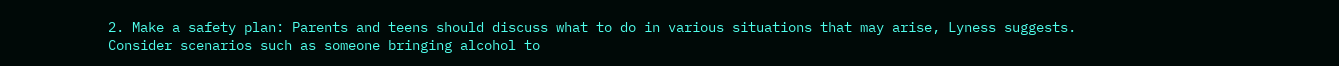2. Make a safety plan: Parents and teens should discuss what to do in various situations that may arise, Lyness suggests. Consider scenarios such as someone bringing alcohol to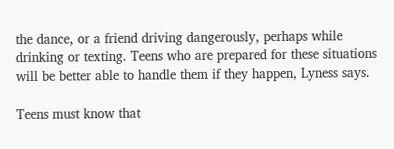the dance, or a friend driving dangerously, perhaps while drinking or texting. Teens who are prepared for these situations will be better able to handle them if they happen, Lyness says.

Teens must know that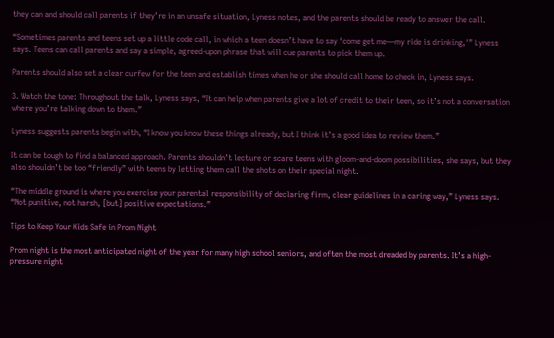they can and should call parents if they’re in an unsafe situation, Lyness notes, and the parents should be ready to answer the call.

“Sometimes parents and teens set up a little code call, in which a teen doesn’t have to say ‘come get me—my ride is drinking,'” Lyness says. Teens can call parents and say a simple, agreed-upon phrase that will cue parents to pick them up.

Parents should also set a clear curfew for the teen and establish times when he or she should call home to check in, Lyness says.

3. Watch the tone: Throughout the talk, Lyness says, “It can help when parents give a lot of credit to their teen, so it’s not a conversation where you’re talking down to them.”

Lyness suggests parents begin with, “I know you know these things already, but I think it’s a good idea to review them.”

It can be tough to find a balanced approach. Parents shouldn’t lecture or scare teens with gloom-and-doom possibilities, she says, but they also shouldn’t be too “friendly” with teens by letting them call the shots on their special night.

“The middle ground is where you exercise your parental responsibility of declaring firm, clear guidelines in a caring way,” Lyness says. “Not punitive, not harsh, [but] positive expectations.”

Tips to Keep Your Kids Safe in Prom Night

Prom night is the most anticipated night of the year for many high school seniors, and often the most dreaded by parents. It’s a high-pressure night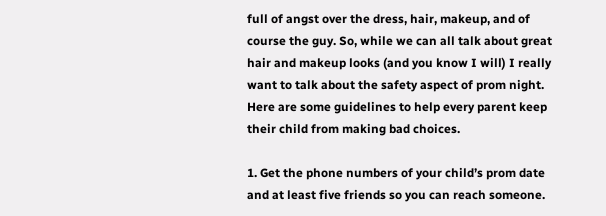full of angst over the dress, hair, makeup, and of course the guy. So, while we can all talk about great hair and makeup looks (and you know I will) I really want to talk about the safety aspect of prom night. Here are some guidelines to help every parent keep their child from making bad choices.

1. Get the phone numbers of your child’s prom date and at least five friends so you can reach someone.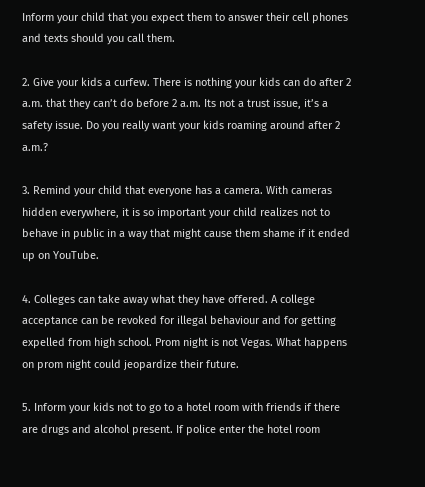Inform your child that you expect them to answer their cell phones and texts should you call them.

2. Give your kids a curfew. There is nothing your kids can do after 2 a.m. that they can’t do before 2 a.m. Its not a trust issue, it’s a safety issue. Do you really want your kids roaming around after 2 a.m.?

3. Remind your child that everyone has a camera. With cameras hidden everywhere, it is so important your child realizes not to behave in public in a way that might cause them shame if it ended up on YouTube.

4. Colleges can take away what they have offered. A college acceptance can be revoked for illegal behaviour and for getting expelled from high school. Prom night is not Vegas. What happens on prom night could jeopardize their future.

5. Inform your kids not to go to a hotel room with friends if there are drugs and alcohol present. If police enter the hotel room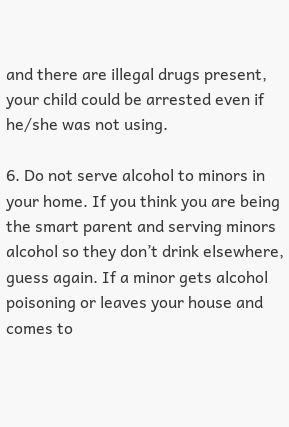and there are illegal drugs present, your child could be arrested even if he/she was not using.

6. Do not serve alcohol to minors in your home. If you think you are being the smart parent and serving minors alcohol so they don’t drink elsewhere, guess again. If a minor gets alcohol poisoning or leaves your house and comes to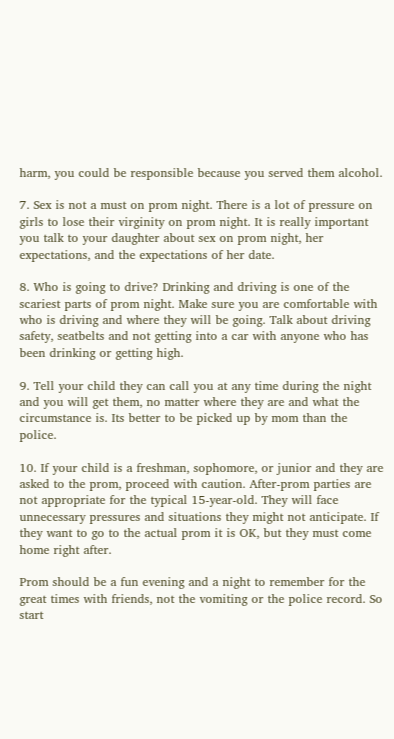harm, you could be responsible because you served them alcohol.

7. Sex is not a must on prom night. There is a lot of pressure on girls to lose their virginity on prom night. It is really important you talk to your daughter about sex on prom night, her expectations, and the expectations of her date.

8. Who is going to drive? Drinking and driving is one of the scariest parts of prom night. Make sure you are comfortable with who is driving and where they will be going. Talk about driving safety, seatbelts and not getting into a car with anyone who has been drinking or getting high.

9. Tell your child they can call you at any time during the night and you will get them, no matter where they are and what the circumstance is. Its better to be picked up by mom than the police.

10. If your child is a freshman, sophomore, or junior and they are asked to the prom, proceed with caution. After-prom parties are not appropriate for the typical 15-year-old. They will face unnecessary pressures and situations they might not anticipate. If they want to go to the actual prom it is OK, but they must come home right after.

Prom should be a fun evening and a night to remember for the great times with friends, not the vomiting or the police record. So start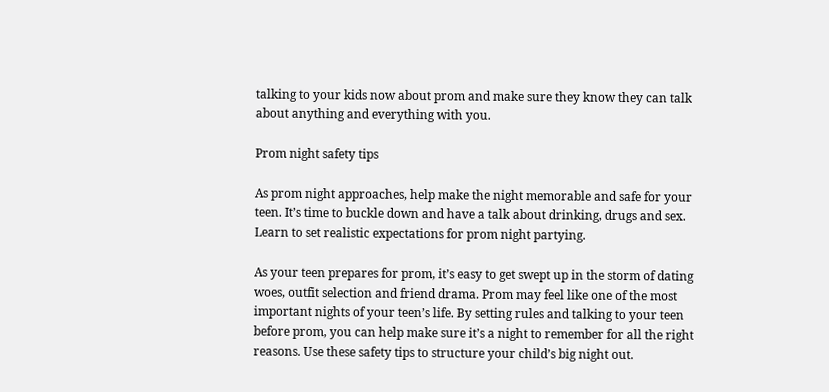talking to your kids now about prom and make sure they know they can talk about anything and everything with you.

Prom night safety tips

As prom night approaches, help make the night memorable and safe for your teen. It’s time to buckle down and have a talk about drinking, drugs and sex. Learn to set realistic expectations for prom night partying.

As your teen prepares for prom, it’s easy to get swept up in the storm of dating woes, outfit selection and friend drama. Prom may feel like one of the most important nights of your teen’s life. By setting rules and talking to your teen before prom, you can help make sure it’s a night to remember for all the right reasons. Use these safety tips to structure your child’s big night out.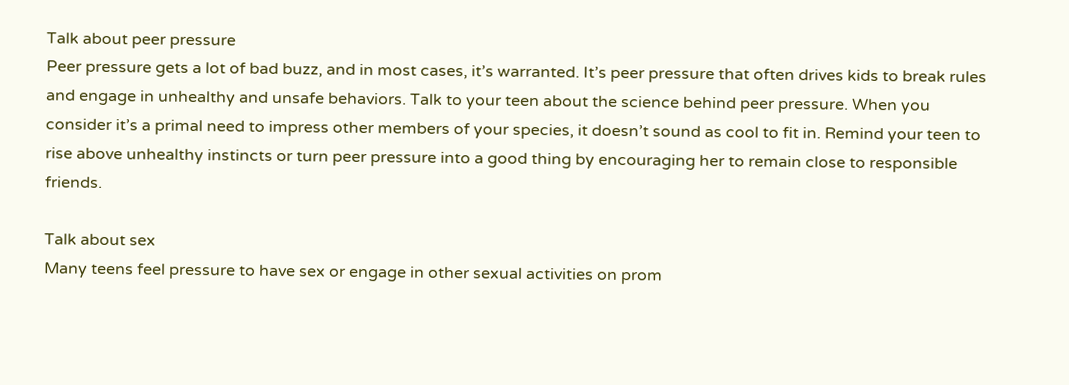Talk about peer pressure
Peer pressure gets a lot of bad buzz, and in most cases, it’s warranted. It’s peer pressure that often drives kids to break rules and engage in unhealthy and unsafe behaviors. Talk to your teen about the science behind peer pressure. When you consider it’s a primal need to impress other members of your species, it doesn’t sound as cool to fit in. Remind your teen to rise above unhealthy instincts or turn peer pressure into a good thing by encouraging her to remain close to responsible friends.

Talk about sex
Many teens feel pressure to have sex or engage in other sexual activities on prom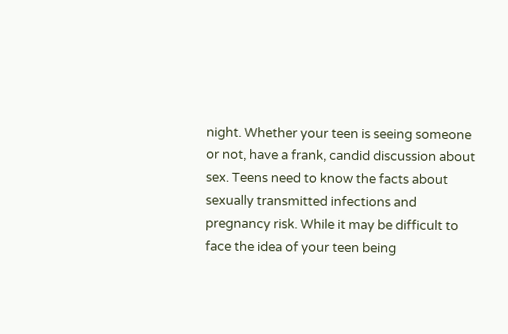night. Whether your teen is seeing someone or not, have a frank, candid discussion about sex. Teens need to know the facts about sexually transmitted infections and pregnancy risk. While it may be difficult to face the idea of your teen being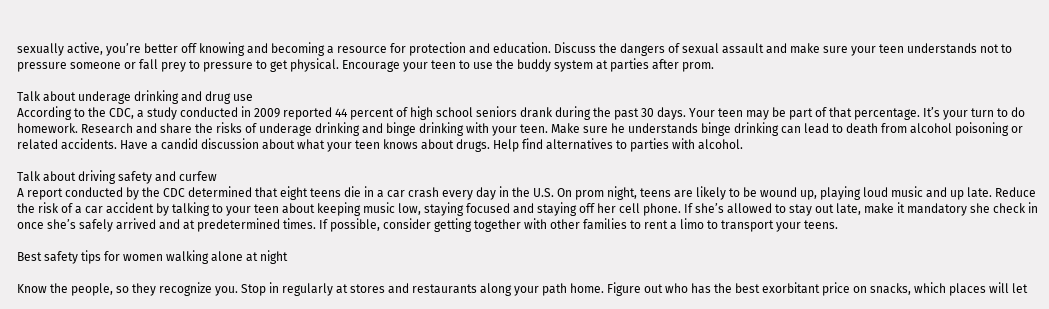sexually active, you’re better off knowing and becoming a resource for protection and education. Discuss the dangers of sexual assault and make sure your teen understands not to pressure someone or fall prey to pressure to get physical. Encourage your teen to use the buddy system at parties after prom.

Talk about underage drinking and drug use
According to the CDC, a study conducted in 2009 reported 44 percent of high school seniors drank during the past 30 days. Your teen may be part of that percentage. It’s your turn to do homework. Research and share the risks of underage drinking and binge drinking with your teen. Make sure he understands binge drinking can lead to death from alcohol poisoning or related accidents. Have a candid discussion about what your teen knows about drugs. Help find alternatives to parties with alcohol.

Talk about driving safety and curfew
A report conducted by the CDC determined that eight teens die in a car crash every day in the U.S. On prom night, teens are likely to be wound up, playing loud music and up late. Reduce the risk of a car accident by talking to your teen about keeping music low, staying focused and staying off her cell phone. If she’s allowed to stay out late, make it mandatory she check in once she’s safely arrived and at predetermined times. If possible, consider getting together with other families to rent a limo to transport your teens.

Best safety tips for women walking alone at night

Know the people, so they recognize you. Stop in regularly at stores and restaurants along your path home. Figure out who has the best exorbitant price on snacks, which places will let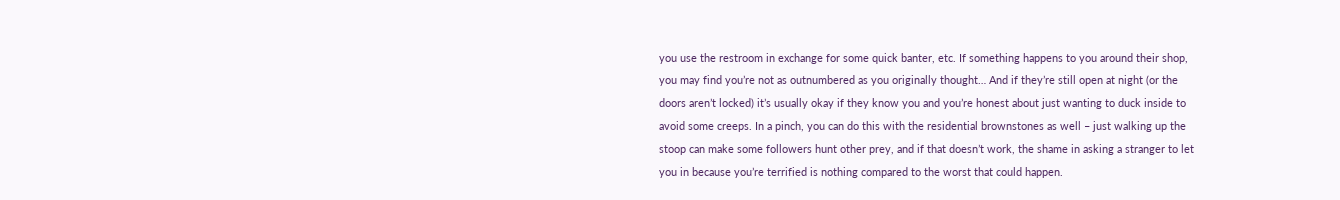you use the restroom in exchange for some quick banter, etc. If something happens to you around their shop, you may find you’re not as outnumbered as you originally thought… And if they’re still open at night (or the doors aren’t locked) it’s usually okay if they know you and you’re honest about just wanting to duck inside to avoid some creeps. In a pinch, you can do this with the residential brownstones as well – just walking up the stoop can make some followers hunt other prey, and if that doesn’t work, the shame in asking a stranger to let you in because you’re terrified is nothing compared to the worst that could happen.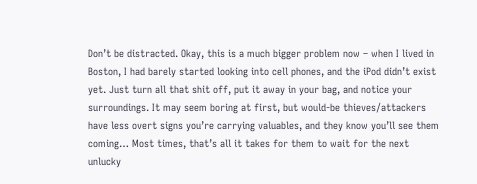Don’t be distracted. Okay, this is a much bigger problem now – when I lived in Boston, I had barely started looking into cell phones, and the iPod didn’t exist yet. Just turn all that shit off, put it away in your bag, and notice your surroundings. It may seem boring at first, but would-be thieves/attackers have less overt signs you’re carrying valuables, and they know you’ll see them coming… Most times, that’s all it takes for them to wait for the next unlucky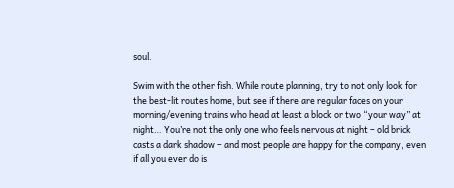soul.

Swim with the other fish. While route planning, try to not only look for the best-lit routes home, but see if there are regular faces on your morning/evening trains who head at least a block or two “your way” at night… You’re not the only one who feels nervous at night – old brick casts a dark shadow – and most people are happy for the company, even if all you ever do is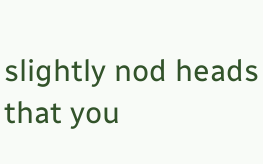slightly nod heads that you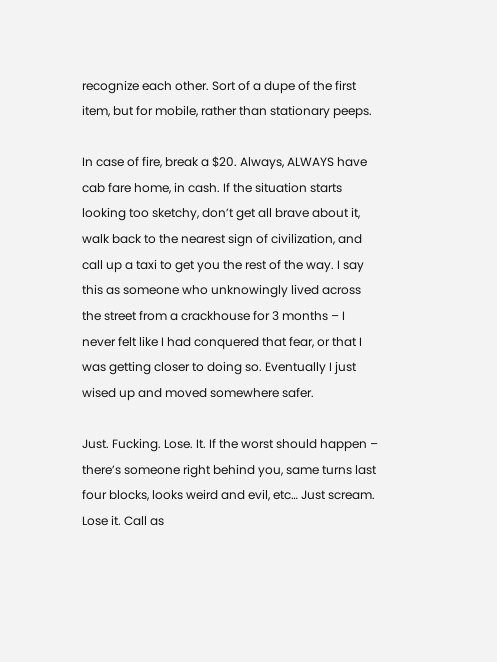recognize each other. Sort of a dupe of the first item, but for mobile, rather than stationary peeps.

In case of fire, break a $20. Always, ALWAYS have cab fare home, in cash. If the situation starts looking too sketchy, don’t get all brave about it, walk back to the nearest sign of civilization, and call up a taxi to get you the rest of the way. I say this as someone who unknowingly lived across the street from a crackhouse for 3 months – I never felt like I had conquered that fear, or that I was getting closer to doing so. Eventually I just wised up and moved somewhere safer.

Just. Fucking. Lose. It. If the worst should happen – there’s someone right behind you, same turns last four blocks, looks weird and evil, etc… Just scream. Lose it. Call as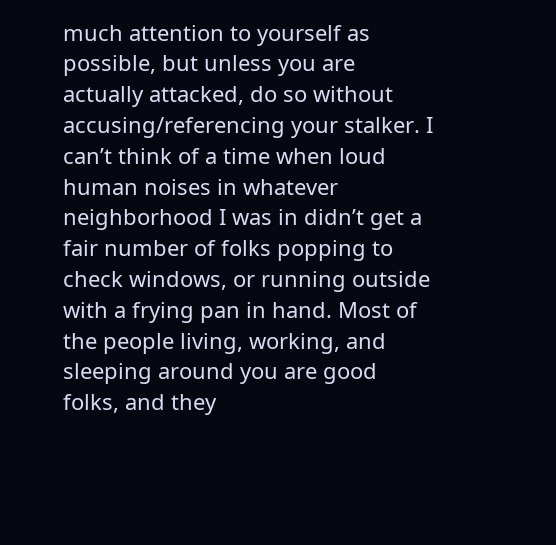much attention to yourself as possible, but unless you are actually attacked, do so without accusing/referencing your stalker. I can’t think of a time when loud human noises in whatever neighborhood I was in didn’t get a fair number of folks popping to check windows, or running outside with a frying pan in hand. Most of the people living, working, and sleeping around you are good folks, and they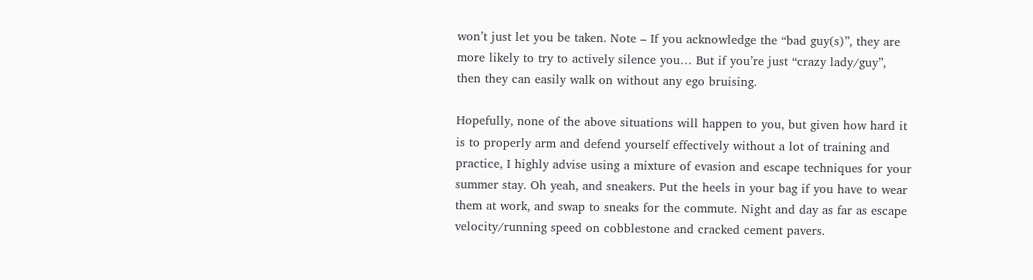won’t just let you be taken. Note – If you acknowledge the “bad guy(s)”, they are more likely to try to actively silence you… But if you’re just “crazy lady/guy”, then they can easily walk on without any ego bruising.

Hopefully, none of the above situations will happen to you, but given how hard it is to properly arm and defend yourself effectively without a lot of training and practice, I highly advise using a mixture of evasion and escape techniques for your summer stay. Oh yeah, and sneakers. Put the heels in your bag if you have to wear them at work, and swap to sneaks for the commute. Night and day as far as escape velocity/running speed on cobblestone and cracked cement pavers.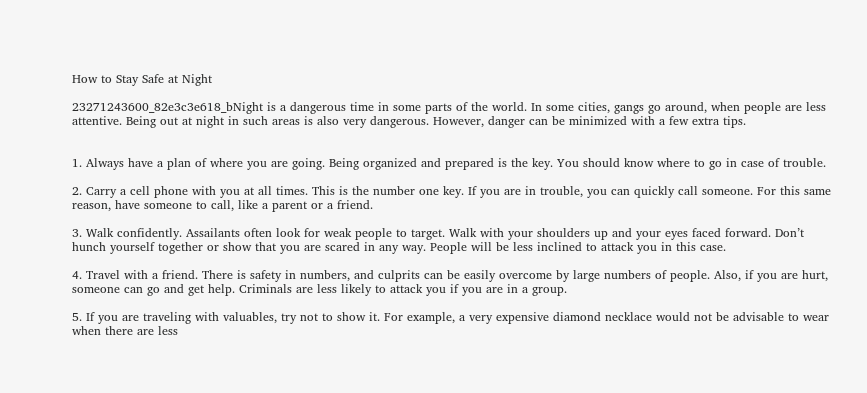How to Stay Safe at Night

23271243600_82e3c3e618_bNight is a dangerous time in some parts of the world. In some cities, gangs go around, when people are less attentive. Being out at night in such areas is also very dangerous. However, danger can be minimized with a few extra tips.


1. Always have a plan of where you are going. Being organized and prepared is the key. You should know where to go in case of trouble.

2. Carry a cell phone with you at all times. This is the number one key. If you are in trouble, you can quickly call someone. For this same reason, have someone to call, like a parent or a friend.

3. Walk confidently. Assailants often look for weak people to target. Walk with your shoulders up and your eyes faced forward. Don’t hunch yourself together or show that you are scared in any way. People will be less inclined to attack you in this case.

4. Travel with a friend. There is safety in numbers, and culprits can be easily overcome by large numbers of people. Also, if you are hurt, someone can go and get help. Criminals are less likely to attack you if you are in a group.

5. If you are traveling with valuables, try not to show it. For example, a very expensive diamond necklace would not be advisable to wear when there are less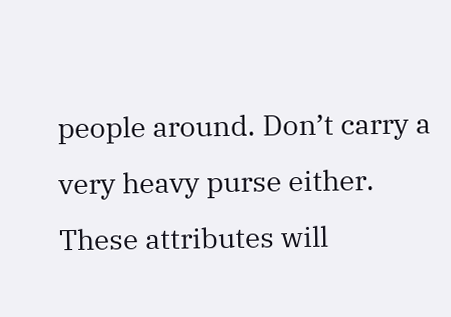people around. Don’t carry a very heavy purse either. These attributes will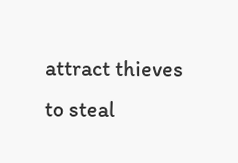attract thieves to steal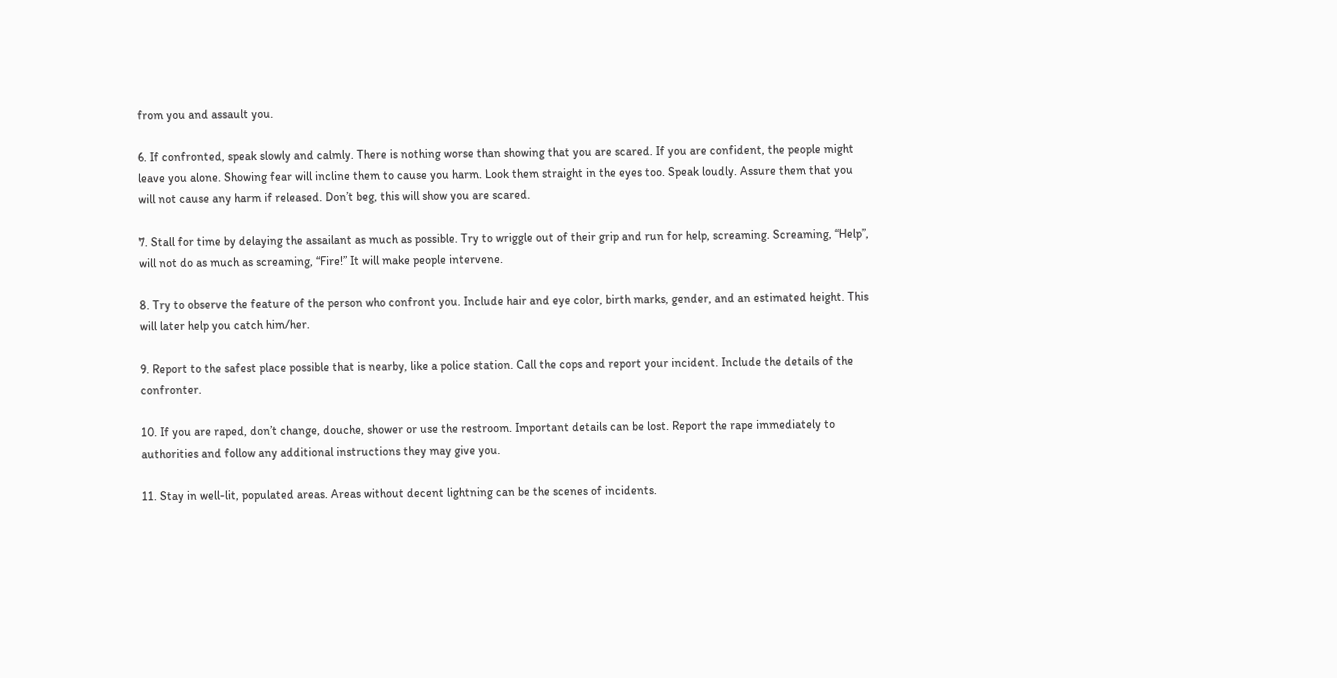from you and assault you.

6. If confronted, speak slowly and calmly. There is nothing worse than showing that you are scared. If you are confident, the people might leave you alone. Showing fear will incline them to cause you harm. Look them straight in the eyes too. Speak loudly. Assure them that you will not cause any harm if released. Don’t beg, this will show you are scared.

7. Stall for time by delaying the assailant as much as possible. Try to wriggle out of their grip and run for help, screaming. Screaming, “Help”, will not do as much as screaming, “Fire!” It will make people intervene.

8. Try to observe the feature of the person who confront you. Include hair and eye color, birth marks, gender, and an estimated height. This will later help you catch him/her.

9. Report to the safest place possible that is nearby, like a police station. Call the cops and report your incident. Include the details of the confronter.

10. If you are raped, don’t change, douche, shower or use the restroom. Important details can be lost. Report the rape immediately to authorities and follow any additional instructions they may give you.

11. Stay in well-lit, populated areas. Areas without decent lightning can be the scenes of incidents.